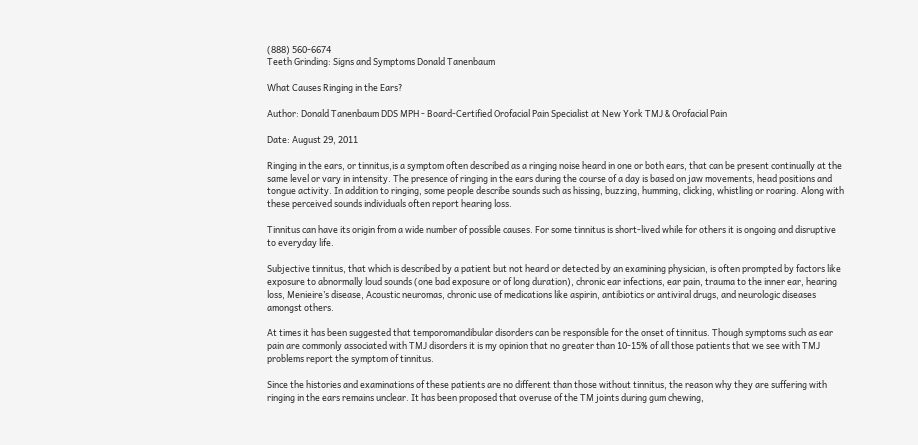(888) 560-6674
Teeth Grinding: Signs and Symptoms Donald Tanenbaum

What Causes Ringing in the Ears?

Author: Donald Tanenbaum DDS MPH - Board-Certified Orofacial Pain Specialist at New York TMJ & Orofacial Pain

Date: August 29, 2011

Ringing in the ears, or tinnitus,is a symptom often described as a ringing noise heard in one or both ears, that can be present continually at the same level or vary in intensity. The presence of ringing in the ears during the course of a day is based on jaw movements, head positions and tongue activity. In addition to ringing, some people describe sounds such as hissing, buzzing, humming, clicking, whistling or roaring. Along with these perceived sounds individuals often report hearing loss.

Tinnitus can have its origin from a wide number of possible causes. For some tinnitus is short-lived while for others it is ongoing and disruptive to everyday life.

Subjective tinnitus, that which is described by a patient but not heard or detected by an examining physician, is often prompted by factors like exposure to abnormally loud sounds (one bad exposure or of long duration), chronic ear infections, ear pain, trauma to the inner ear, hearing loss, Menieire’s disease, Acoustic neuromas, chronic use of medications like aspirin, antibiotics or antiviral drugs, and neurologic diseases amongst others.

At times it has been suggested that temporomandibular disorders can be responsible for the onset of tinnitus. Though symptoms such as ear pain are commonly associated with TMJ disorders it is my opinion that no greater than 10-15% of all those patients that we see with TMJ problems report the symptom of tinnitus.

Since the histories and examinations of these patients are no different than those without tinnitus, the reason why they are suffering with ringing in the ears remains unclear. It has been proposed that overuse of the TM joints during gum chewing,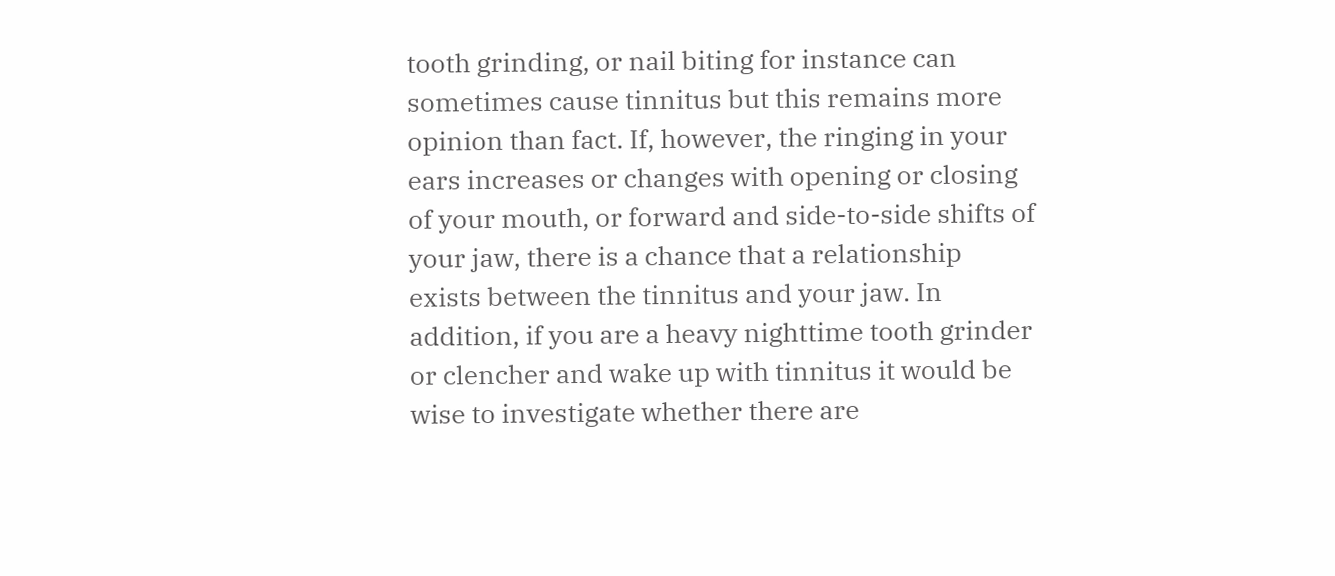tooth grinding, or nail biting for instance can sometimes cause tinnitus but this remains more opinion than fact. If, however, the ringing in your ears increases or changes with opening or closing of your mouth, or forward and side-to-side shifts of your jaw, there is a chance that a relationship exists between the tinnitus and your jaw. In addition, if you are a heavy nighttime tooth grinder or clencher and wake up with tinnitus it would be wise to investigate whether there are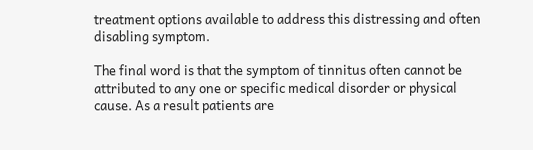treatment options available to address this distressing and often disabling symptom.

The final word is that the symptom of tinnitus often cannot be attributed to any one or specific medical disorder or physical cause. As a result patients are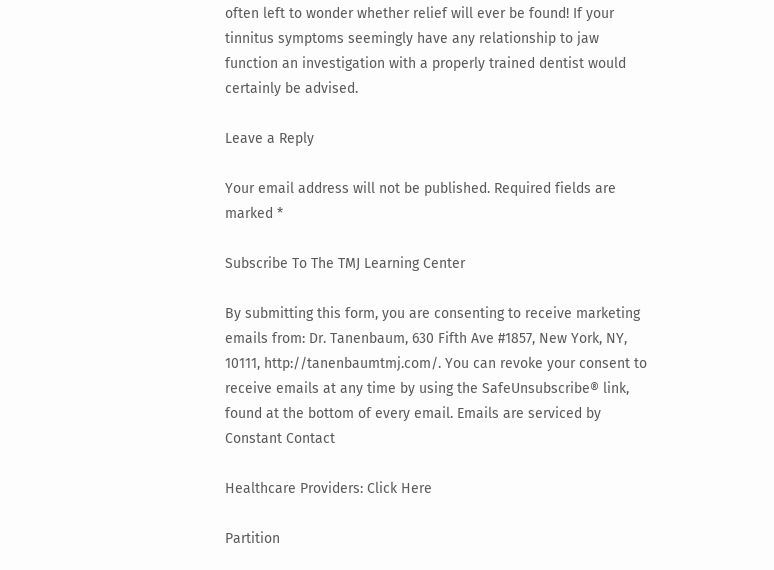often left to wonder whether relief will ever be found! If your tinnitus symptoms seemingly have any relationship to jaw function an investigation with a properly trained dentist would certainly be advised.

Leave a Reply

Your email address will not be published. Required fields are marked *

Subscribe To The TMJ Learning Center

By submitting this form, you are consenting to receive marketing emails from: Dr. Tanenbaum, 630 Fifth Ave #1857, New York, NY, 10111, http://tanenbaumtmj.com/. You can revoke your consent to receive emails at any time by using the SafeUnsubscribe® link, found at the bottom of every email. Emails are serviced by Constant Contact

Healthcare Providers: Click Here

Partition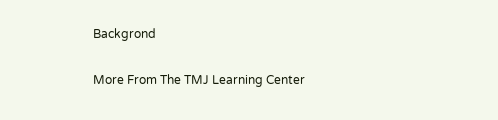Backgrond

More From The TMJ Learning Center